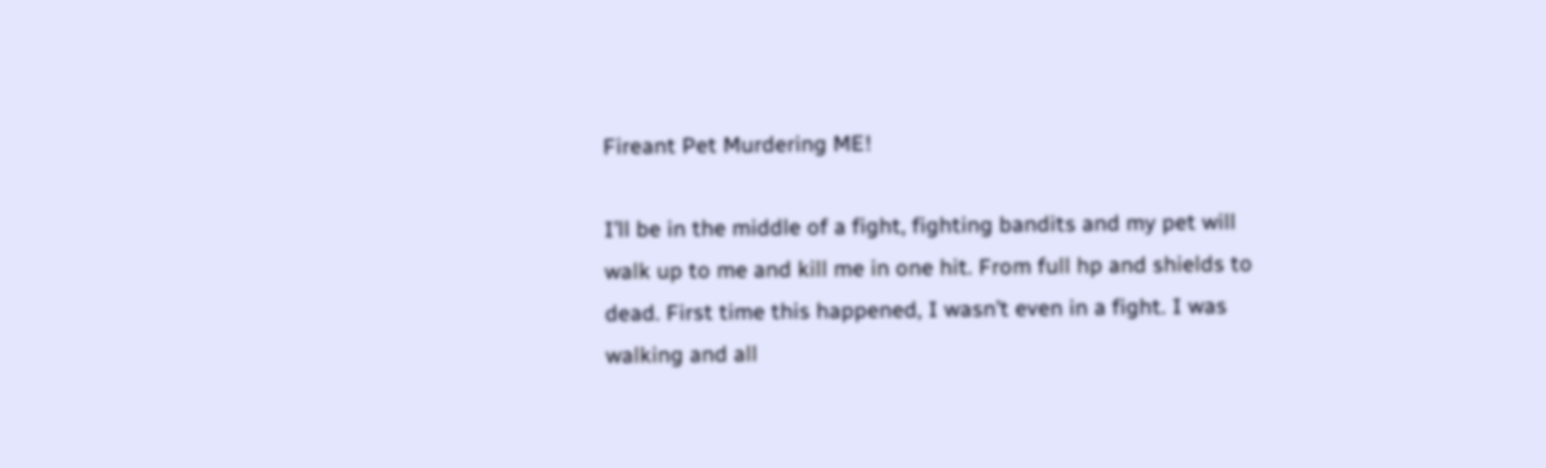Fireant Pet Murdering ME!

I’ll be in the middle of a fight, fighting bandits and my pet will walk up to me and kill me in one hit. From full hp and shields to dead. First time this happened, I wasn’t even in a fight. I was walking and all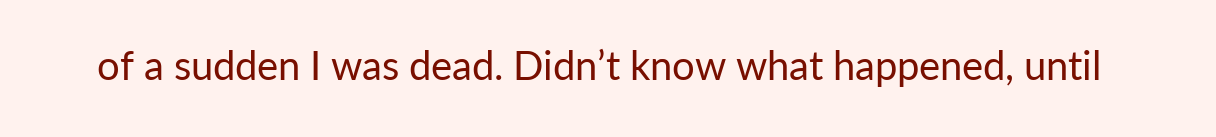of a sudden I was dead. Didn’t know what happened, until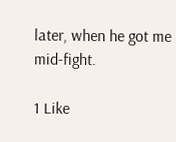later, when he got me mid-fight.

1 Like